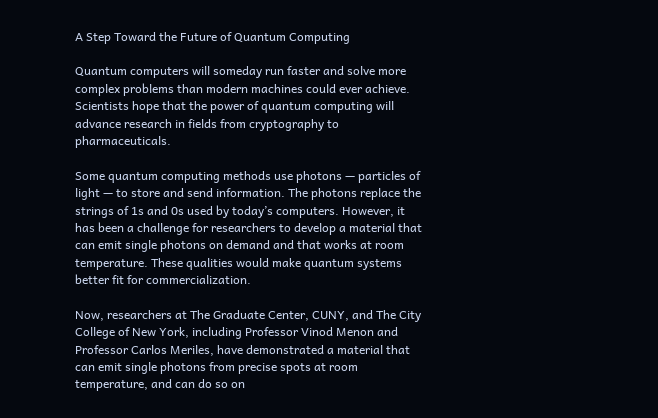A Step Toward the Future of Quantum Computing

Quantum computers will someday run faster and solve more complex problems than modern machines could ever achieve. Scientists hope that the power of quantum computing will advance research in fields from cryptography to pharmaceuticals.

Some quantum computing methods use photons — particles of light — to store and send information. The photons replace the strings of 1s and 0s used by today’s computers. However, it has been a challenge for researchers to develop a material that can emit single photons on demand and that works at room temperature. These qualities would make quantum systems better fit for commercialization.

Now, researchers at The Graduate Center, CUNY, and The City College of New York, including Professor Vinod Menon and Professor Carlos Meriles, have demonstrated a material that can emit single photons from precise spots at room temperature, and can do so on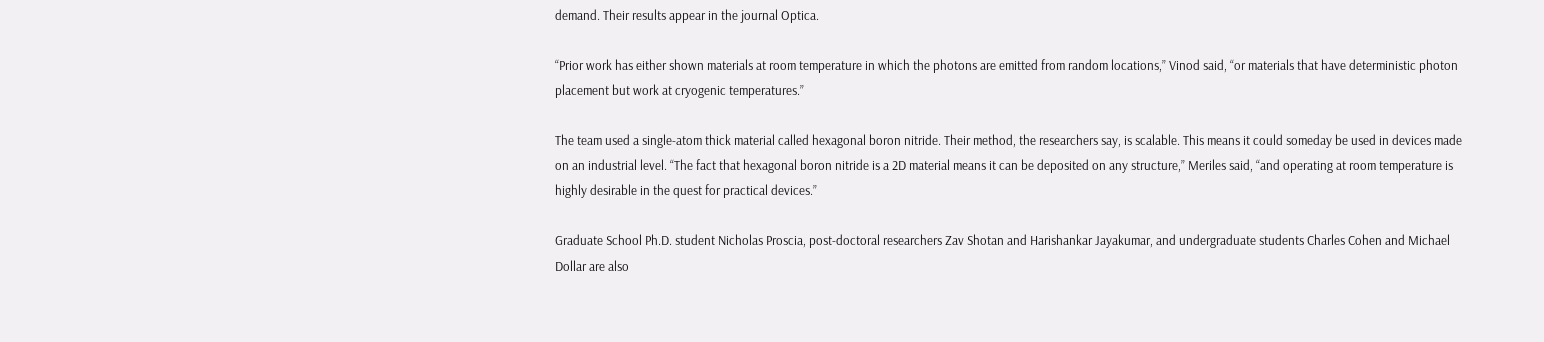demand. Their results appear in the journal Optica.

“Prior work has either shown materials at room temperature in which the photons are emitted from random locations,” Vinod said, “or materials that have deterministic photon placement but work at cryogenic temperatures.”

The team used a single-atom thick material called hexagonal boron nitride. Their method, the researchers say, is scalable. This means it could someday be used in devices made on an industrial level. “The fact that hexagonal boron nitride is a 2D material means it can be deposited on any structure,” Meriles said, “and operating at room temperature is highly desirable in the quest for practical devices.”

Graduate School Ph.D. student Nicholas Proscia, post-doctoral researchers Zav Shotan and Harishankar Jayakumar, and undergraduate students Charles Cohen and Michael Dollar are also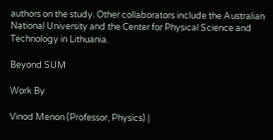authors on the study. Other collaborators include the Australian National University and the Center for Physical Science and Technology in Lithuania.

Beyond SUM

Work By

Vinod Menon (Professor, Physics) |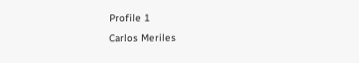Profile 1
Carlos Meriles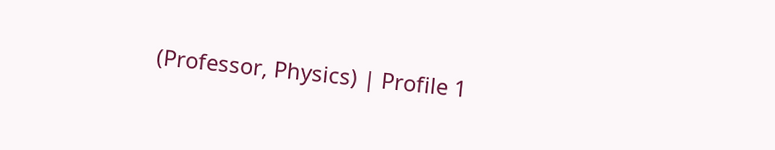(Professor, Physics) | Profile 1